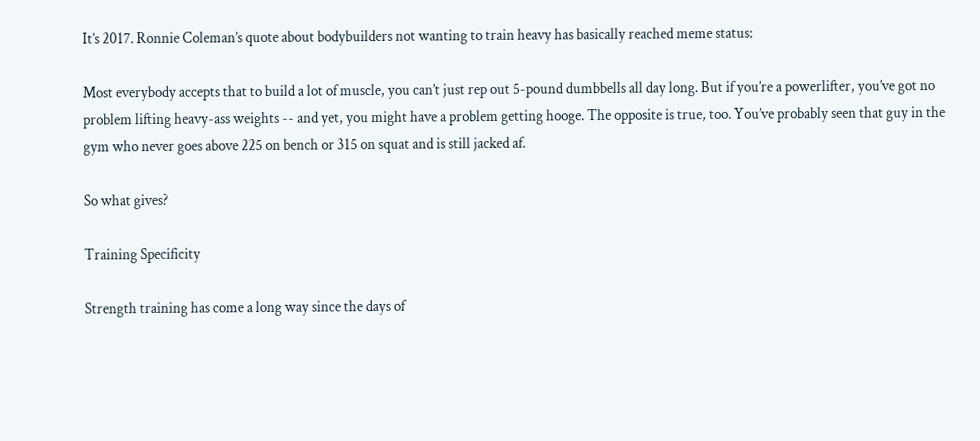It’s 2017. Ronnie Coleman’s quote about bodybuilders not wanting to train heavy has basically reached meme status:

Most everybody accepts that to build a lot of muscle, you can’t just rep out 5-pound dumbbells all day long. But if you’re a powerlifter, you’ve got no problem lifting heavy-ass weights -- and yet, you might have a problem getting hooge. The opposite is true, too. You’ve probably seen that guy in the gym who never goes above 225 on bench or 315 on squat and is still jacked af.

So what gives?

Training Specificity

Strength training has come a long way since the days of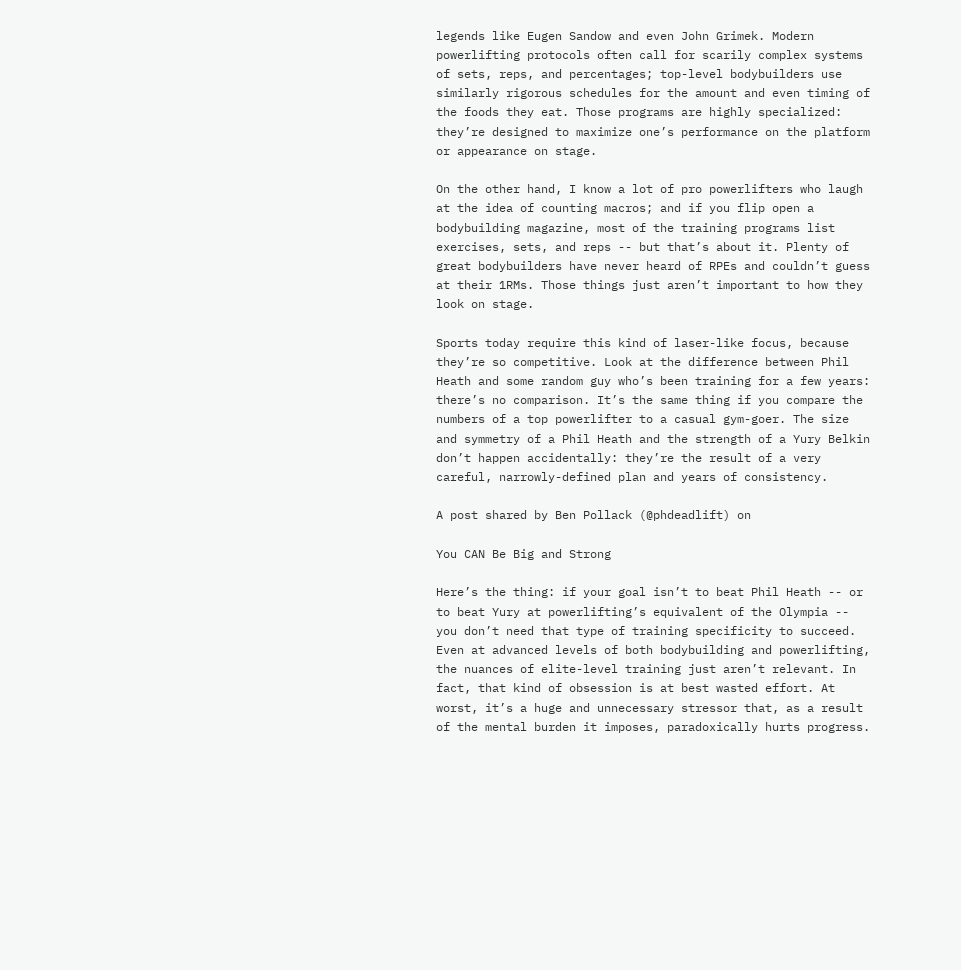legends like Eugen Sandow and even John Grimek. Modern powerlifting protocols often call for scarily complex systems of sets, reps, and percentages; top-level bodybuilders use similarly rigorous schedules for the amount and even timing of the foods they eat. Those programs are highly specialized: they’re designed to maximize one’s performance on the platform or appearance on stage.

On the other hand, I know a lot of pro powerlifters who laugh at the idea of counting macros; and if you flip open a bodybuilding magazine, most of the training programs list exercises, sets, and reps -- but that’s about it. Plenty of great bodybuilders have never heard of RPEs and couldn’t guess at their 1RMs. Those things just aren’t important to how they look on stage.

Sports today require this kind of laser-like focus, because they’re so competitive. Look at the difference between Phil Heath and some random guy who’s been training for a few years: there’s no comparison. It’s the same thing if you compare the numbers of a top powerlifter to a casual gym-goer. The size and symmetry of a Phil Heath and the strength of a Yury Belkin don’t happen accidentally: they’re the result of a very careful, narrowly-defined plan and years of consistency.

A post shared by Ben Pollack (@phdeadlift) on

You CAN Be Big and Strong

Here’s the thing: if your goal isn’t to beat Phil Heath -- or to beat Yury at powerlifting’s equivalent of the Olympia -- you don’t need that type of training specificity to succeed. Even at advanced levels of both bodybuilding and powerlifting, the nuances of elite-level training just aren’t relevant. In fact, that kind of obsession is at best wasted effort. At worst, it’s a huge and unnecessary stressor that, as a result of the mental burden it imposes, paradoxically hurts progress.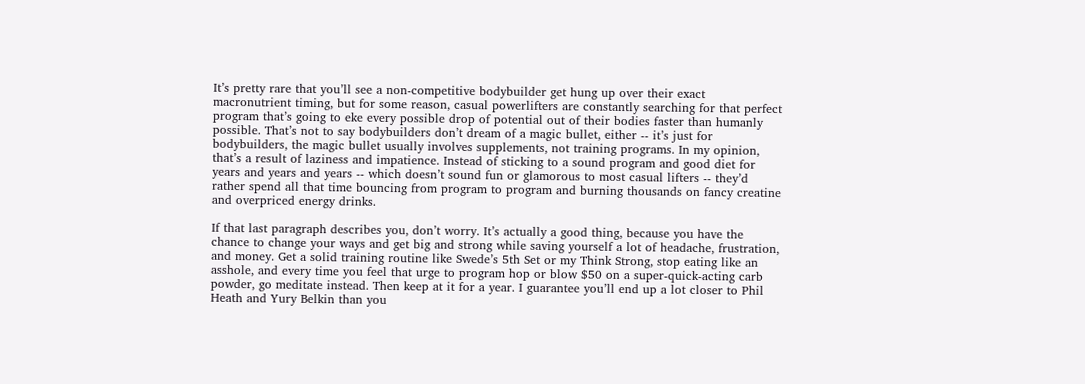It’s pretty rare that you’ll see a non-competitive bodybuilder get hung up over their exact macronutrient timing, but for some reason, casual powerlifters are constantly searching for that perfect program that’s going to eke every possible drop of potential out of their bodies faster than humanly possible. That’s not to say bodybuilders don’t dream of a magic bullet, either -- it’s just for bodybuilders, the magic bullet usually involves supplements, not training programs. In my opinion, that’s a result of laziness and impatience. Instead of sticking to a sound program and good diet for years and years and years -- which doesn’t sound fun or glamorous to most casual lifters -- they’d rather spend all that time bouncing from program to program and burning thousands on fancy creatine and overpriced energy drinks.

If that last paragraph describes you, don’t worry. It’s actually a good thing, because you have the chance to change your ways and get big and strong while saving yourself a lot of headache, frustration, and money. Get a solid training routine like Swede’s 5th Set or my Think Strong, stop eating like an asshole, and every time you feel that urge to program hop or blow $50 on a super-quick-acting carb powder, go meditate instead. Then keep at it for a year. I guarantee you’ll end up a lot closer to Phil Heath and Yury Belkin than you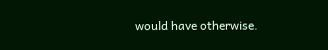would have otherwise.